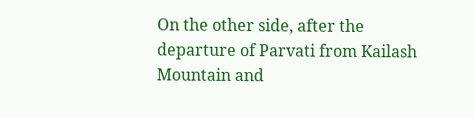On the other side, after the departure of Parvati from Kailash Mountain and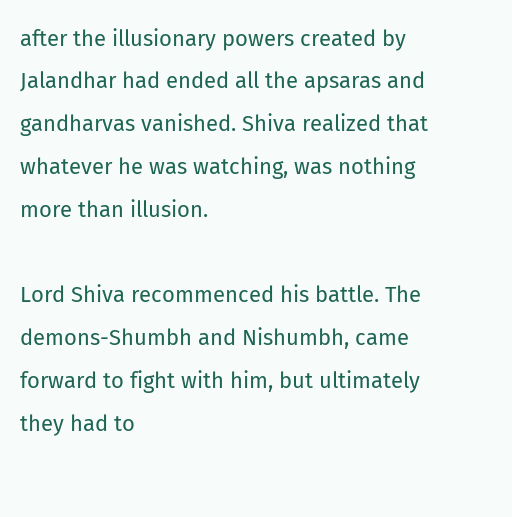after the illusionary powers created by Jalandhar had ended all the apsaras and gandharvas vanished. Shiva realized that whatever he was watching, was nothing more than illusion.

Lord Shiva recommenced his battle. The demons-Shumbh and Nishumbh, came forward to fight with him, but ultimately they had to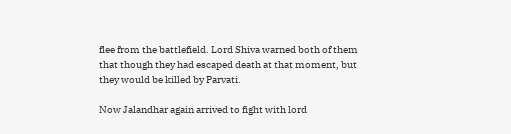flee from the battlefield. Lord Shiva warned both of them that though they had escaped death at that moment, but they would be killed by Parvati.

Now Jalandhar again arrived to fight with lord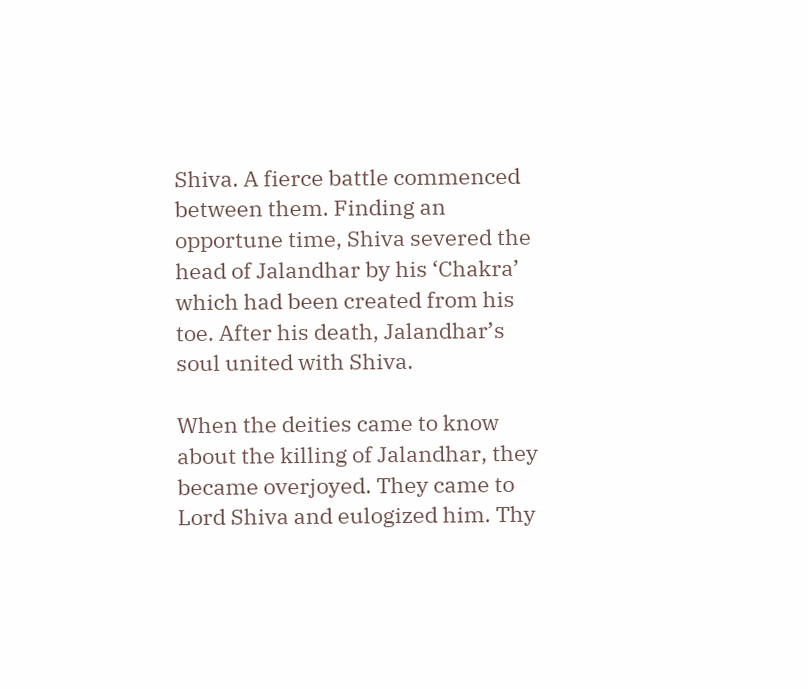Shiva. A fierce battle commenced between them. Finding an opportune time, Shiva severed the head of Jalandhar by his ‘Chakra’ which had been created from his toe. After his death, Jalandhar’s soul united with Shiva.

When the deities came to know about the killing of Jalandhar, they became overjoyed. They came to Lord Shiva and eulogized him. Thy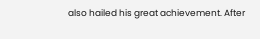also hailed his great achievement. After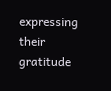expressing their gratitude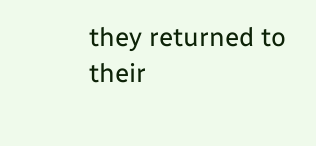they returned to their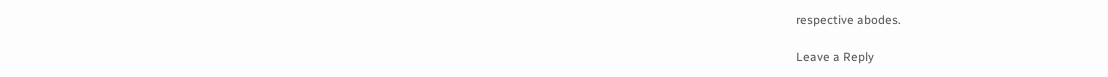respective abodes.

Leave a Reply